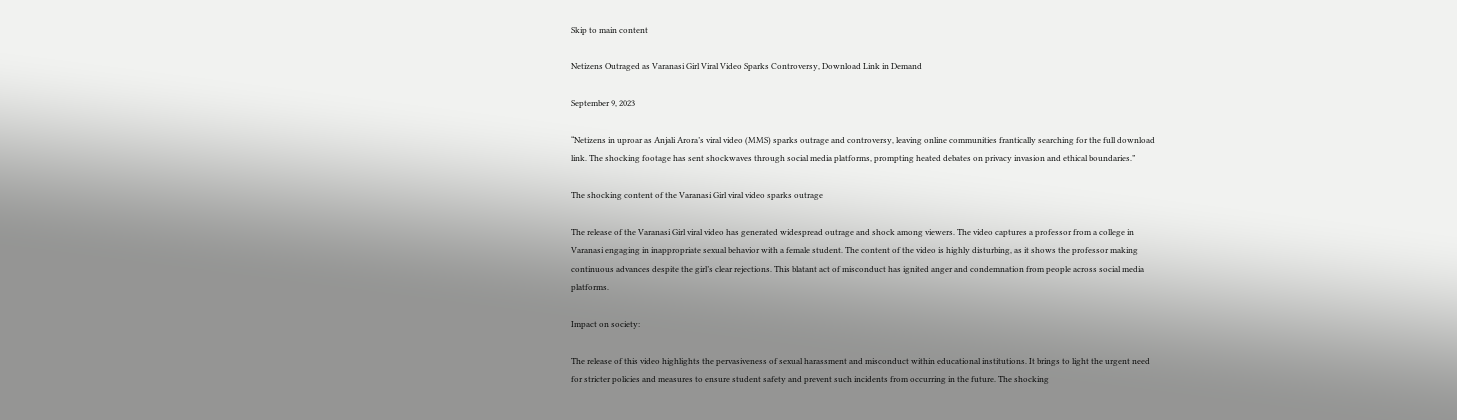Skip to main content

Netizens Outraged as Varanasi Girl Viral Video Sparks Controversy, Download Link in Demand

September 9, 2023

“Netizens in uproar as Anjali Arora’s viral video (MMS) sparks outrage and controversy, leaving online communities frantically searching for the full download link. The shocking footage has sent shockwaves through social media platforms, prompting heated debates on privacy invasion and ethical boundaries.”

The shocking content of the Varanasi Girl viral video sparks outrage

The release of the Varanasi Girl viral video has generated widespread outrage and shock among viewers. The video captures a professor from a college in Varanasi engaging in inappropriate sexual behavior with a female student. The content of the video is highly disturbing, as it shows the professor making continuous advances despite the girl’s clear rejections. This blatant act of misconduct has ignited anger and condemnation from people across social media platforms.

Impact on society:

The release of this video highlights the pervasiveness of sexual harassment and misconduct within educational institutions. It brings to light the urgent need for stricter policies and measures to ensure student safety and prevent such incidents from occurring in the future. The shocking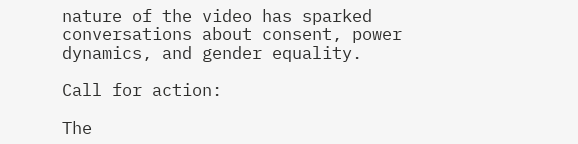nature of the video has sparked conversations about consent, power dynamics, and gender equality.

Call for action:

The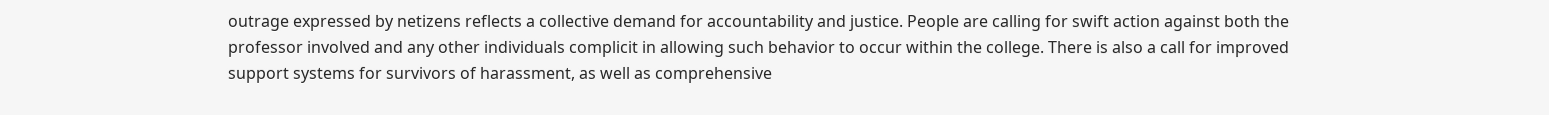outrage expressed by netizens reflects a collective demand for accountability and justice. People are calling for swift action against both the professor involved and any other individuals complicit in allowing such behavior to occur within the college. There is also a call for improved support systems for survivors of harassment, as well as comprehensive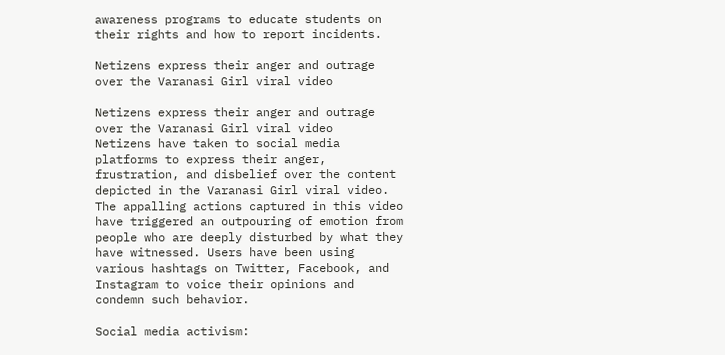awareness programs to educate students on their rights and how to report incidents.

Netizens express their anger and outrage over the Varanasi Girl viral video

Netizens express their anger and outrage over the Varanasi Girl viral video
Netizens have taken to social media platforms to express their anger, frustration, and disbelief over the content depicted in the Varanasi Girl viral video. The appalling actions captured in this video have triggered an outpouring of emotion from people who are deeply disturbed by what they have witnessed. Users have been using various hashtags on Twitter, Facebook, and Instagram to voice their opinions and condemn such behavior.

Social media activism: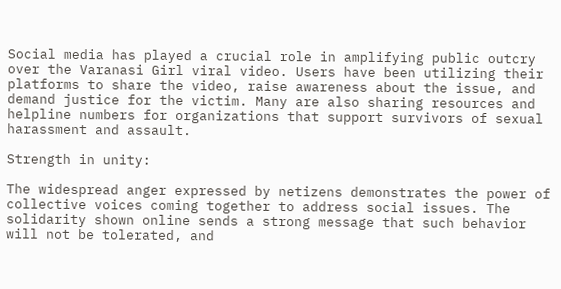Social media has played a crucial role in amplifying public outcry over the Varanasi Girl viral video. Users have been utilizing their platforms to share the video, raise awareness about the issue, and demand justice for the victim. Many are also sharing resources and helpline numbers for organizations that support survivors of sexual harassment and assault.

Strength in unity:

The widespread anger expressed by netizens demonstrates the power of collective voices coming together to address social issues. The solidarity shown online sends a strong message that such behavior will not be tolerated, and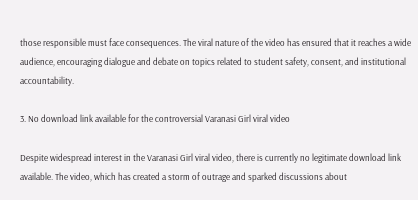those responsible must face consequences. The viral nature of the video has ensured that it reaches a wide audience, encouraging dialogue and debate on topics related to student safety, consent, and institutional accountability.

3. No download link available for the controversial Varanasi Girl viral video

Despite widespread interest in the Varanasi Girl viral video, there is currently no legitimate download link available. The video, which has created a storm of outrage and sparked discussions about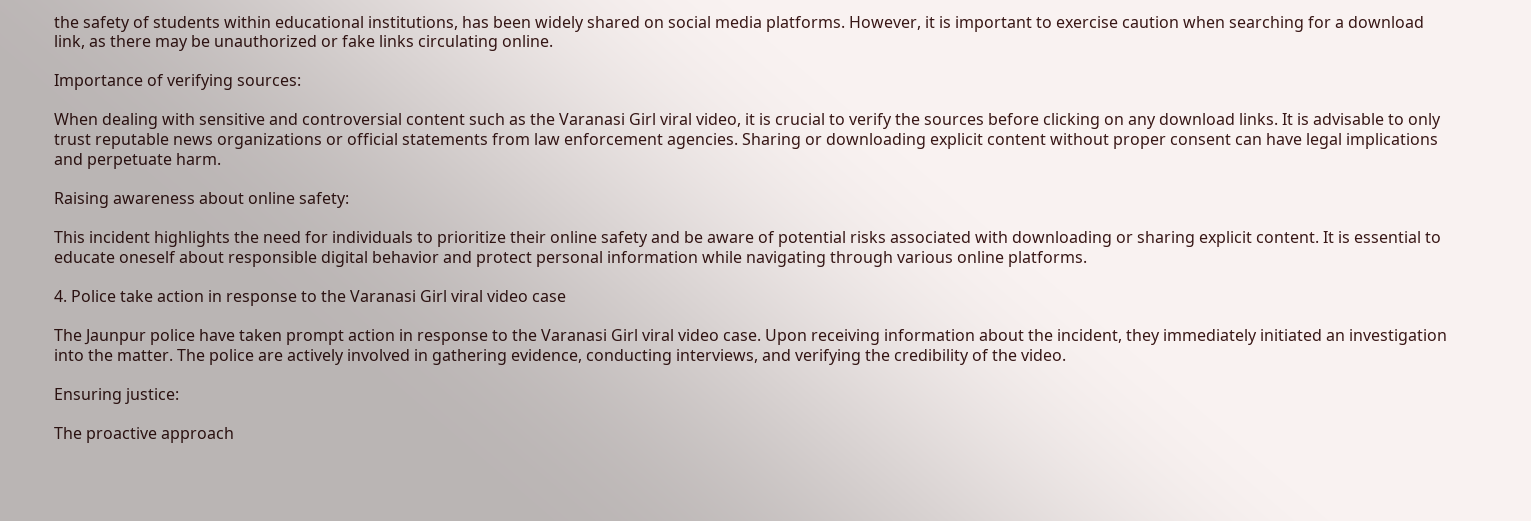the safety of students within educational institutions, has been widely shared on social media platforms. However, it is important to exercise caution when searching for a download link, as there may be unauthorized or fake links circulating online.

Importance of verifying sources:

When dealing with sensitive and controversial content such as the Varanasi Girl viral video, it is crucial to verify the sources before clicking on any download links. It is advisable to only trust reputable news organizations or official statements from law enforcement agencies. Sharing or downloading explicit content without proper consent can have legal implications and perpetuate harm.

Raising awareness about online safety:

This incident highlights the need for individuals to prioritize their online safety and be aware of potential risks associated with downloading or sharing explicit content. It is essential to educate oneself about responsible digital behavior and protect personal information while navigating through various online platforms.

4. Police take action in response to the Varanasi Girl viral video case

The Jaunpur police have taken prompt action in response to the Varanasi Girl viral video case. Upon receiving information about the incident, they immediately initiated an investigation into the matter. The police are actively involved in gathering evidence, conducting interviews, and verifying the credibility of the video.

Ensuring justice:

The proactive approach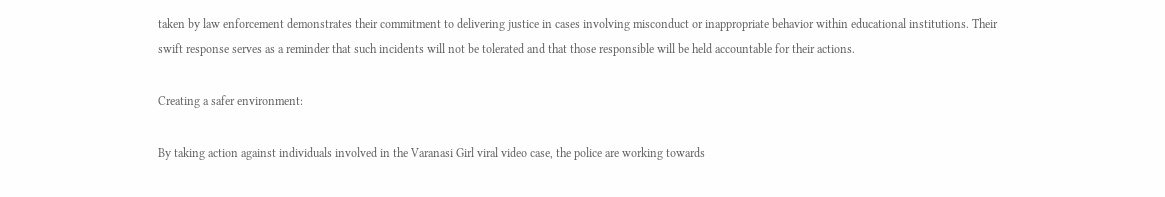taken by law enforcement demonstrates their commitment to delivering justice in cases involving misconduct or inappropriate behavior within educational institutions. Their swift response serves as a reminder that such incidents will not be tolerated and that those responsible will be held accountable for their actions.

Creating a safer environment:

By taking action against individuals involved in the Varanasi Girl viral video case, the police are working towards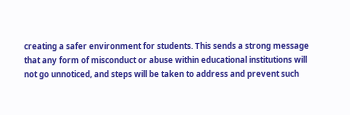creating a safer environment for students. This sends a strong message that any form of misconduct or abuse within educational institutions will not go unnoticed, and steps will be taken to address and prevent such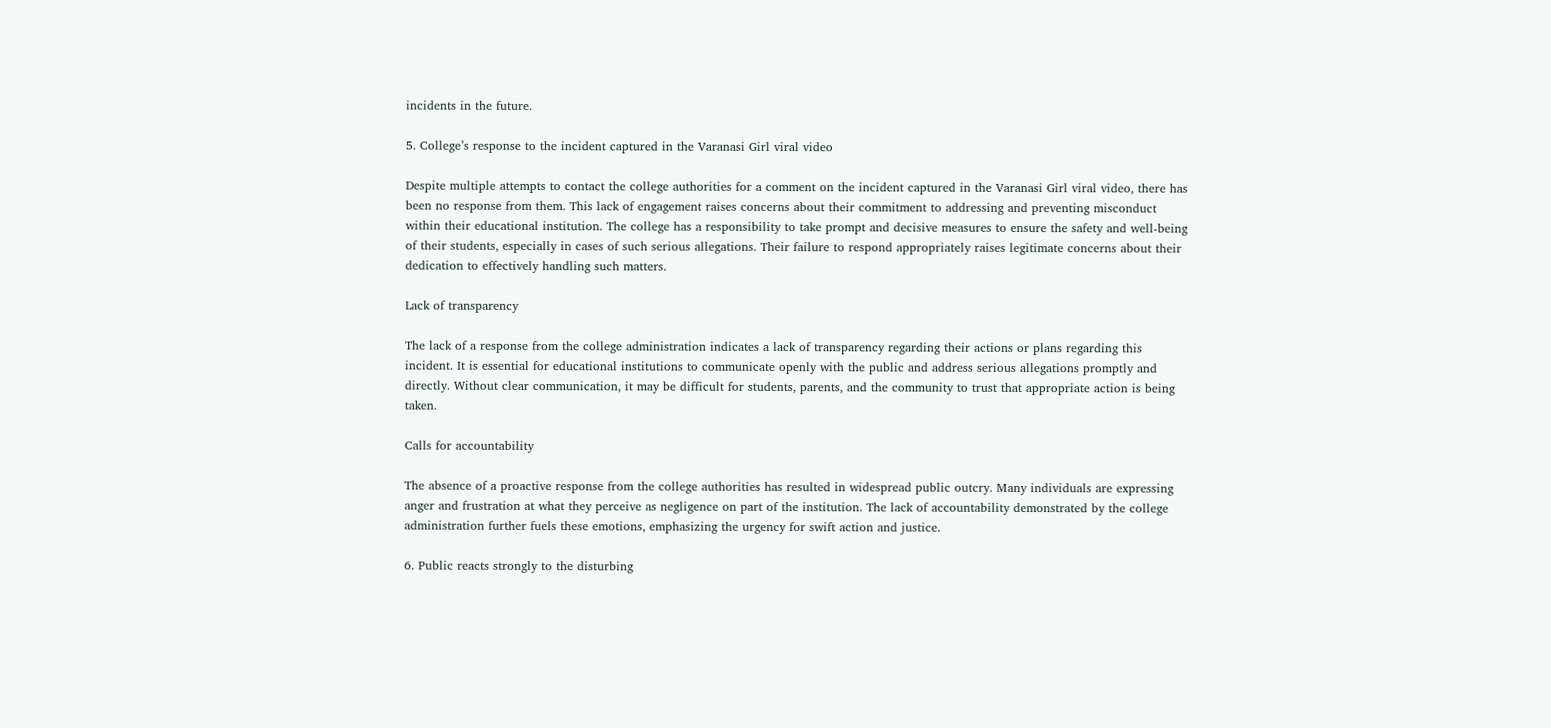incidents in the future.

5. College’s response to the incident captured in the Varanasi Girl viral video

Despite multiple attempts to contact the college authorities for a comment on the incident captured in the Varanasi Girl viral video, there has been no response from them. This lack of engagement raises concerns about their commitment to addressing and preventing misconduct within their educational institution. The college has a responsibility to take prompt and decisive measures to ensure the safety and well-being of their students, especially in cases of such serious allegations. Their failure to respond appropriately raises legitimate concerns about their dedication to effectively handling such matters.

Lack of transparency

The lack of a response from the college administration indicates a lack of transparency regarding their actions or plans regarding this incident. It is essential for educational institutions to communicate openly with the public and address serious allegations promptly and directly. Without clear communication, it may be difficult for students, parents, and the community to trust that appropriate action is being taken.

Calls for accountability

The absence of a proactive response from the college authorities has resulted in widespread public outcry. Many individuals are expressing anger and frustration at what they perceive as negligence on part of the institution. The lack of accountability demonstrated by the college administration further fuels these emotions, emphasizing the urgency for swift action and justice.

6. Public reacts strongly to the disturbing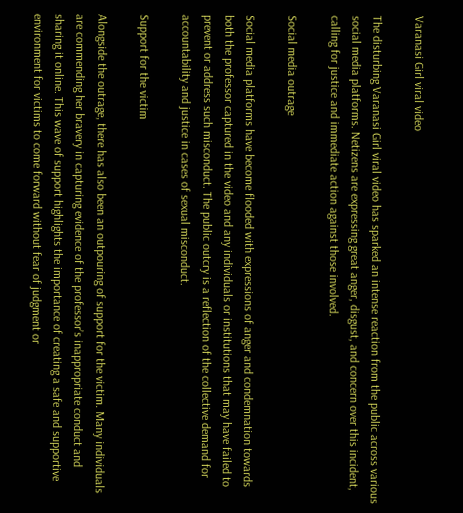Varanasi Girl viral video

The disturbing Varanasi Girl viral video has sparked an intense reaction from the public across various social media platforms. Netizens are expressing great anger, disgust, and concern over this incident, calling for justice and immediate action against those involved.

Social media outrage

Social media platforms have become flooded with expressions of anger and condemnation towards both the professor captured in the video and any individuals or institutions that may have failed to prevent or address such misconduct. The public outcry is a reflection of the collective demand for accountability and justice in cases of sexual misconduct.

Support for the victim

Alongside the outrage, there has also been an outpouring of support for the victim. Many individuals are commending her bravery in capturing evidence of the professor’s inappropriate conduct and sharing it online. This wave of support highlights the importance of creating a safe and supportive environment for victims to come forward without fear of judgment or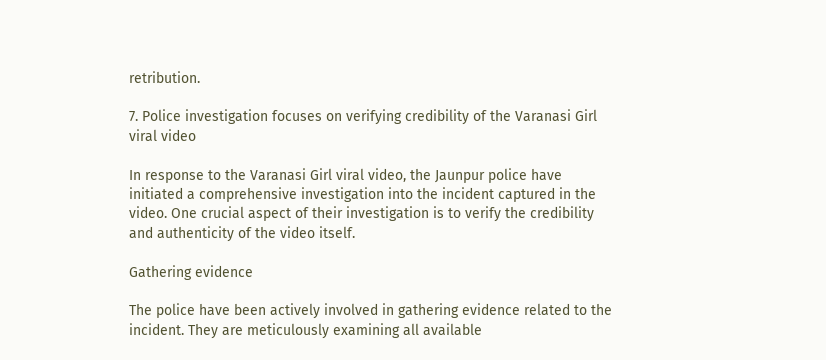retribution.

7. Police investigation focuses on verifying credibility of the Varanasi Girl viral video

In response to the Varanasi Girl viral video, the Jaunpur police have initiated a comprehensive investigation into the incident captured in the video. One crucial aspect of their investigation is to verify the credibility and authenticity of the video itself.

Gathering evidence

The police have been actively involved in gathering evidence related to the incident. They are meticulously examining all available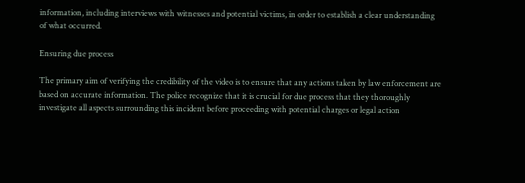information, including interviews with witnesses and potential victims, in order to establish a clear understanding of what occurred.

Ensuring due process

The primary aim of verifying the credibility of the video is to ensure that any actions taken by law enforcement are based on accurate information. The police recognize that it is crucial for due process that they thoroughly investigate all aspects surrounding this incident before proceeding with potential charges or legal action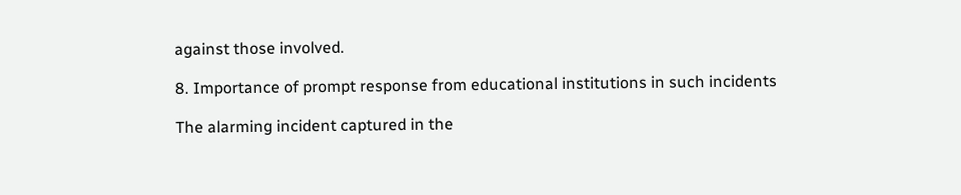against those involved.

8. Importance of prompt response from educational institutions in such incidents

The alarming incident captured in the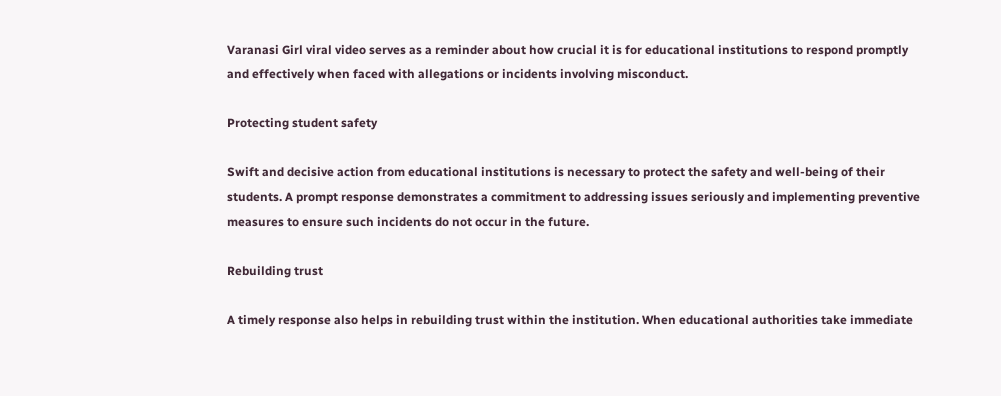Varanasi Girl viral video serves as a reminder about how crucial it is for educational institutions to respond promptly and effectively when faced with allegations or incidents involving misconduct.

Protecting student safety

Swift and decisive action from educational institutions is necessary to protect the safety and well-being of their students. A prompt response demonstrates a commitment to addressing issues seriously and implementing preventive measures to ensure such incidents do not occur in the future.

Rebuilding trust

A timely response also helps in rebuilding trust within the institution. When educational authorities take immediate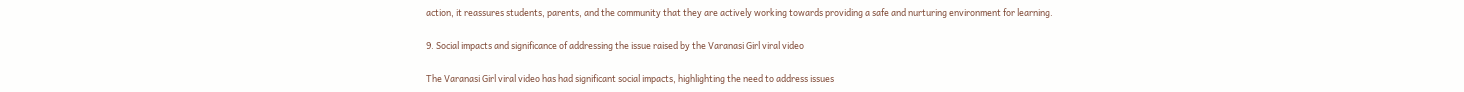action, it reassures students, parents, and the community that they are actively working towards providing a safe and nurturing environment for learning.

9. Social impacts and significance of addressing the issue raised by the Varanasi Girl viral video

The Varanasi Girl viral video has had significant social impacts, highlighting the need to address issues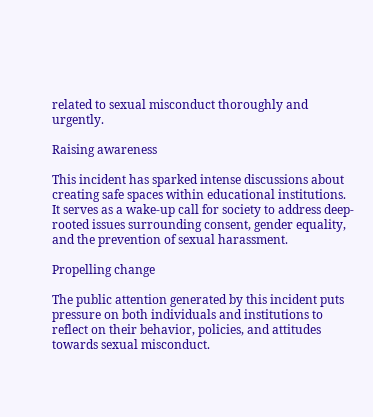related to sexual misconduct thoroughly and urgently.

Raising awareness

This incident has sparked intense discussions about creating safe spaces within educational institutions. It serves as a wake-up call for society to address deep-rooted issues surrounding consent, gender equality, and the prevention of sexual harassment.

Propelling change

The public attention generated by this incident puts pressure on both individuals and institutions to reflect on their behavior, policies, and attitudes towards sexual misconduct.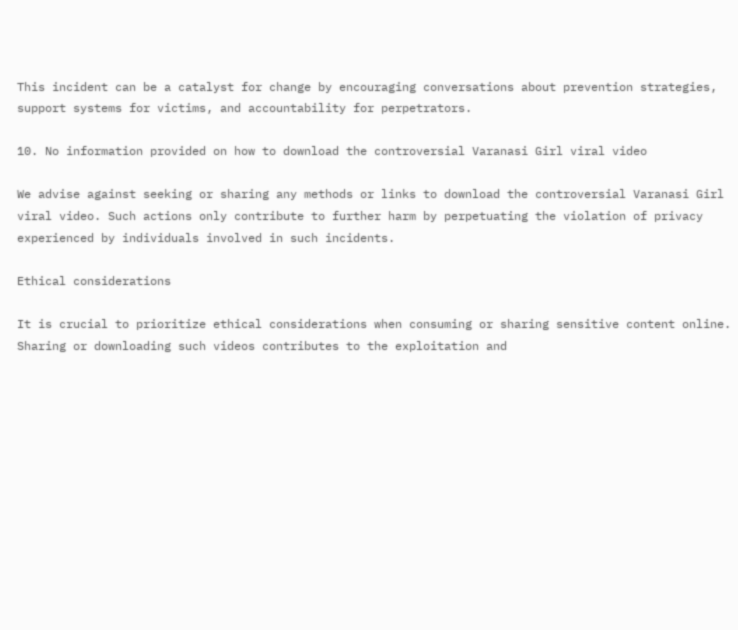This incident can be a catalyst for change by encouraging conversations about prevention strategies, support systems for victims, and accountability for perpetrators.

10. No information provided on how to download the controversial Varanasi Girl viral video

We advise against seeking or sharing any methods or links to download the controversial Varanasi Girl viral video. Such actions only contribute to further harm by perpetuating the violation of privacy experienced by individuals involved in such incidents.

Ethical considerations

It is crucial to prioritize ethical considerations when consuming or sharing sensitive content online. Sharing or downloading such videos contributes to the exploitation and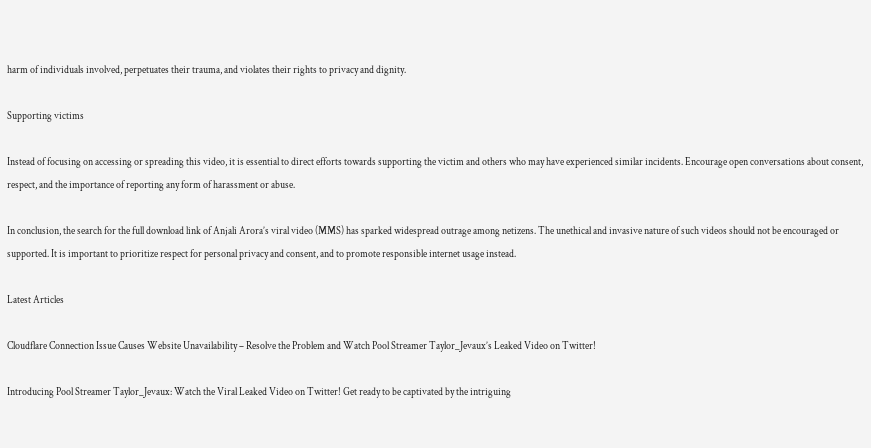harm of individuals involved, perpetuates their trauma, and violates their rights to privacy and dignity.

Supporting victims

Instead of focusing on accessing or spreading this video, it is essential to direct efforts towards supporting the victim and others who may have experienced similar incidents. Encourage open conversations about consent, respect, and the importance of reporting any form of harassment or abuse.

In conclusion, the search for the full download link of Anjali Arora’s viral video (MMS) has sparked widespread outrage among netizens. The unethical and invasive nature of such videos should not be encouraged or supported. It is important to prioritize respect for personal privacy and consent, and to promote responsible internet usage instead.

Latest Articles

Cloudflare Connection Issue Causes Website Unavailability – Resolve the Problem and Watch Pool Streamer Taylor_Jevaux’s Leaked Video on Twitter!

Introducing Pool Streamer Taylor_Jevaux: Watch the Viral Leaked Video on Twitter! Get ready to be captivated by the intriguing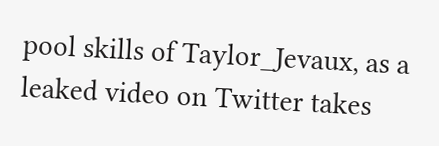pool skills of Taylor_Jevaux, as a leaked video on Twitter takes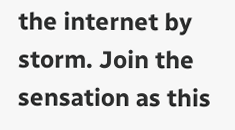the internet by storm. Join the sensation as this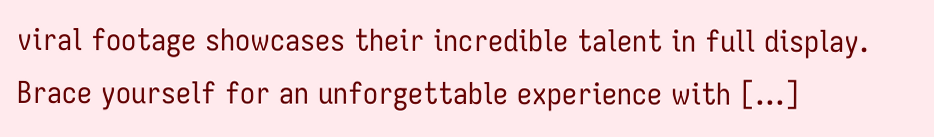viral footage showcases their incredible talent in full display. Brace yourself for an unforgettable experience with […]